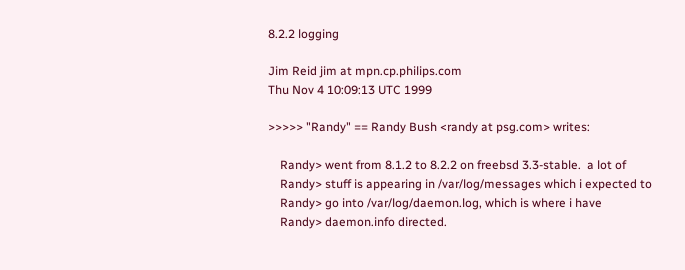8.2.2 logging

Jim Reid jim at mpn.cp.philips.com
Thu Nov 4 10:09:13 UTC 1999

>>>>> "Randy" == Randy Bush <randy at psg.com> writes:

    Randy> went from 8.1.2 to 8.2.2 on freebsd 3.3-stable.  a lot of
    Randy> stuff is appearing in /var/log/messages which i expected to
    Randy> go into /var/log/daemon.log, which is where i have
    Randy> daemon.info directed.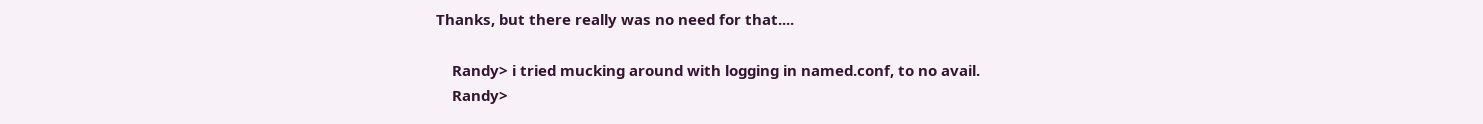Thanks, but there really was no need for that....

    Randy> i tried mucking around with logging in named.conf, to no avail.
    Randy>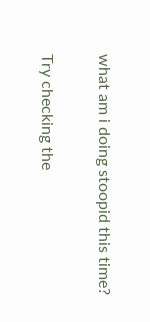what am i doing stoopid this time?

Try checking the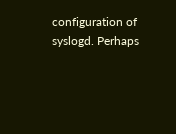configuration of syslogd. Perhaps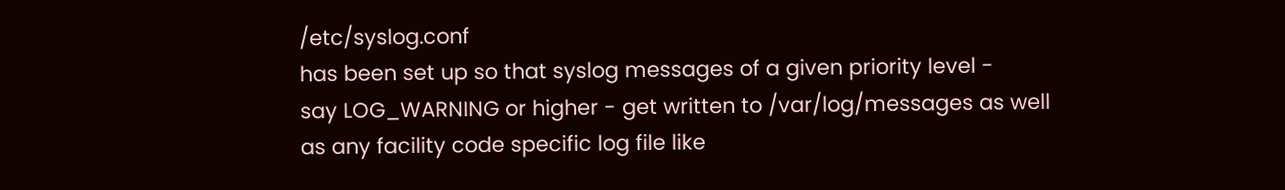/etc/syslog.conf
has been set up so that syslog messages of a given priority level -
say LOG_WARNING or higher - get written to /var/log/messages as well
as any facility code specific log file like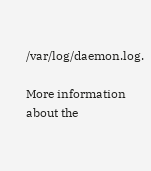/var/log/daemon.log.

More information about the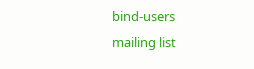bind-users mailing list